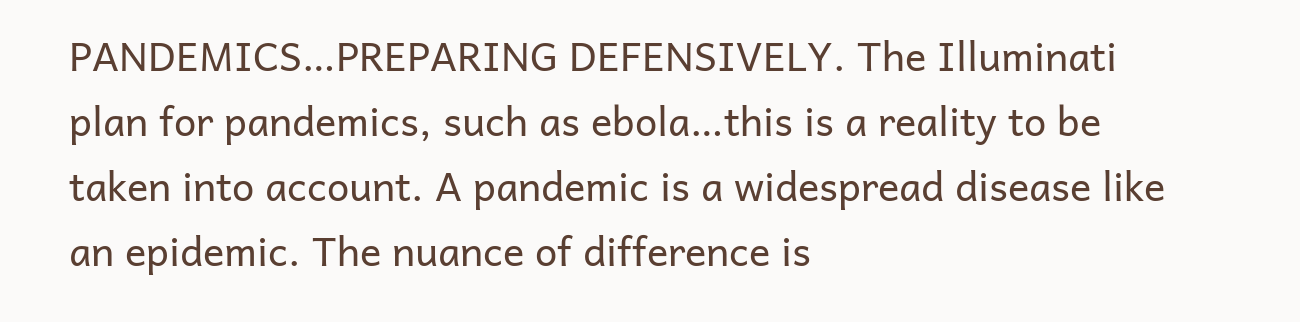PANDEMICS…PREPARING DEFENSIVELY. The Illuminati plan for pandemics, such as ebola…this is a reality to be taken into account. A pandemic is a widespread disease like an epidemic. The nuance of difference is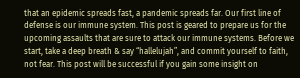that an epidemic spreads fast, a pandemic spreads far. Our first line of defense is our immune system. This post is geared to prepare us for the upcoming assaults that are sure to attack our immune systems. Before we start, take a deep breath & say “hallelujah”, and commit yourself to faith, not fear. This post will be successful if you gain some insight on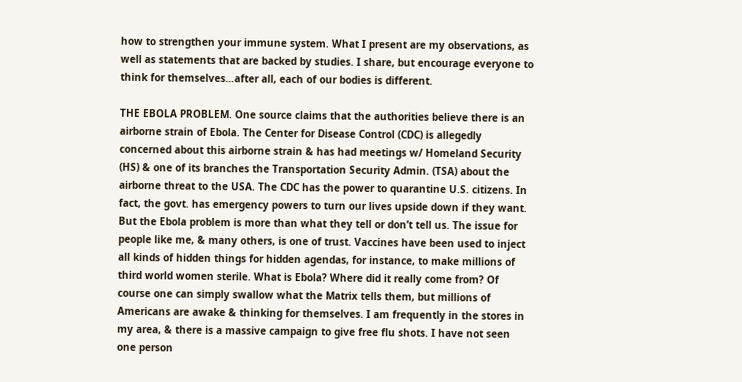how to strengthen your immune system. What I present are my observations, as well as statements that are backed by studies. I share, but encourage everyone to think for themselves…after all, each of our bodies is different.

THE EBOLA PROBLEM. One source claims that the authorities believe there is an airborne strain of Ebola. The Center for Disease Control (CDC) is allegedly concerned about this airborne strain & has had meetings w/ Homeland Security (HS) & one of its branches the Transportation Security Admin. (TSA) about the airborne threat to the USA. The CDC has the power to quarantine U.S. citizens. In fact, the govt. has emergency powers to turn our lives upside down if they want. But the Ebola problem is more than what they tell or don’t tell us. The issue for people like me, & many others, is one of trust. Vaccines have been used to inject all kinds of hidden things for hidden agendas, for instance, to make millions of third world women sterile. What is Ebola? Where did it really come from? Of course one can simply swallow what the Matrix tells them, but millions of Americans are awake & thinking for themselves. I am frequently in the stores in my area, & there is a massive campaign to give free flu shots. I have not seen one person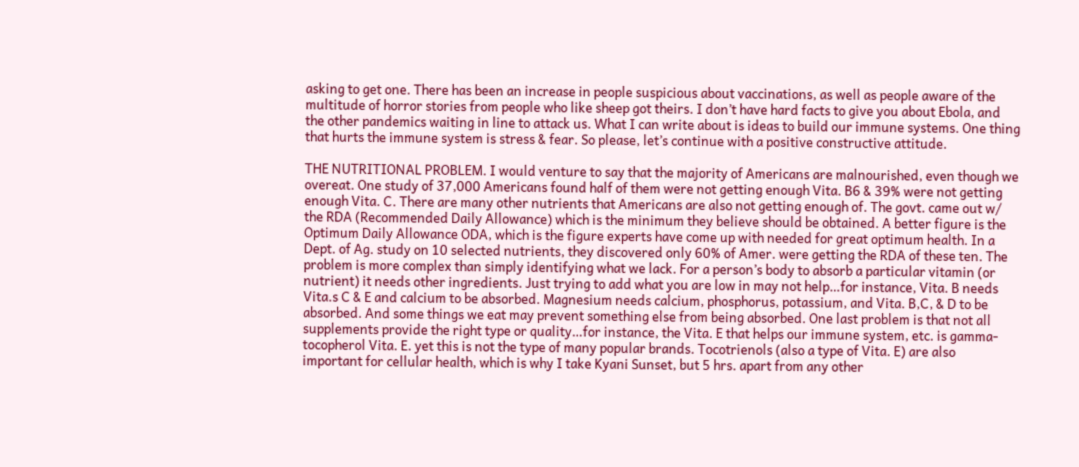asking to get one. There has been an increase in people suspicious about vaccinations, as well as people aware of the multitude of horror stories from people who like sheep got theirs. I don’t have hard facts to give you about Ebola, and the other pandemics waiting in line to attack us. What I can write about is ideas to build our immune systems. One thing that hurts the immune system is stress & fear. So please, let’s continue with a positive constructive attitude.

THE NUTRITIONAL PROBLEM. I would venture to say that the majority of Americans are malnourished, even though we overeat. One study of 37,000 Americans found half of them were not getting enough Vita. B6 & 39% were not getting enough Vita. C. There are many other nutrients that Americans are also not getting enough of. The govt. came out w/ the RDA (Recommended Daily Allowance) which is the minimum they believe should be obtained. A better figure is the Optimum Daily Allowance ODA, which is the figure experts have come up with needed for great optimum health. In a Dept. of Ag. study on 10 selected nutrients, they discovered only 60% of Amer. were getting the RDA of these ten. The problem is more complex than simply identifying what we lack. For a person’s body to absorb a particular vitamin (or nutrient) it needs other ingredients. Just trying to add what you are low in may not help…for instance, Vita. B needs Vita.s C & E and calcium to be absorbed. Magnesium needs calcium, phosphorus, potassium, and Vita. B,C, & D to be absorbed. And some things we eat may prevent something else from being absorbed. One last problem is that not all supplements provide the right type or quality…for instance, the Vita. E that helps our immune system, etc. is gamma-tocopherol Vita. E. yet this is not the type of many popular brands. Tocotrienols (also a type of Vita. E) are also important for cellular health, which is why I take Kyani Sunset, but 5 hrs. apart from any other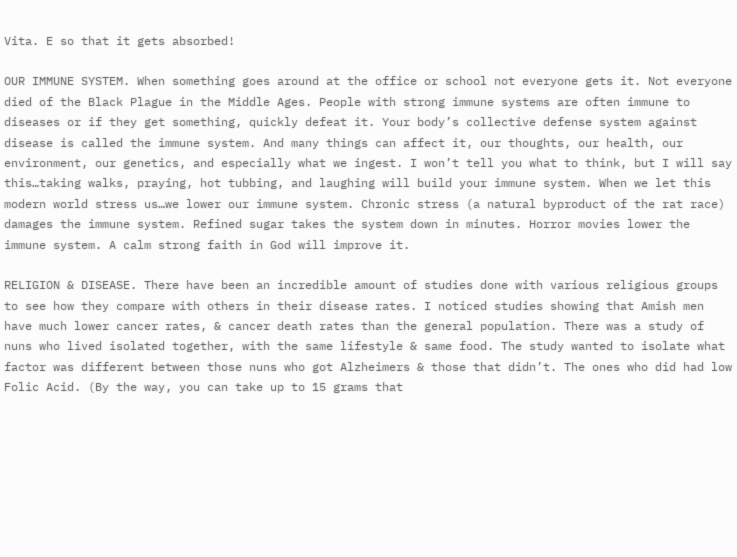Vita. E so that it gets absorbed!

OUR IMMUNE SYSTEM. When something goes around at the office or school not everyone gets it. Not everyone died of the Black Plague in the Middle Ages. People with strong immune systems are often immune to diseases or if they get something, quickly defeat it. Your body’s collective defense system against disease is called the immune system. And many things can affect it, our thoughts, our health, our environment, our genetics, and especially what we ingest. I won’t tell you what to think, but I will say this…taking walks, praying, hot tubbing, and laughing will build your immune system. When we let this modern world stress us…we lower our immune system. Chronic stress (a natural byproduct of the rat race) damages the immune system. Refined sugar takes the system down in minutes. Horror movies lower the immune system. A calm strong faith in God will improve it.

RELIGION & DISEASE. There have been an incredible amount of studies done with various religious groups to see how they compare with others in their disease rates. I noticed studies showing that Amish men have much lower cancer rates, & cancer death rates than the general population. There was a study of nuns who lived isolated together, with the same lifestyle & same food. The study wanted to isolate what factor was different between those nuns who got Alzheimers & those that didn’t. The ones who did had low Folic Acid. (By the way, you can take up to 15 grams that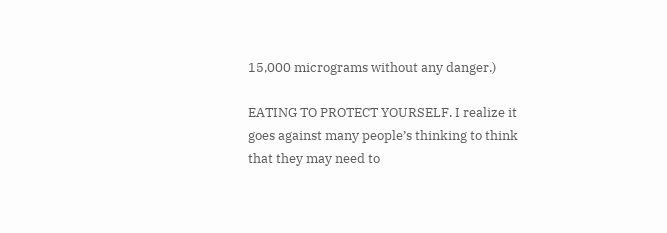15,000 micrograms without any danger.)

EATING TO PROTECT YOURSELF. I realize it goes against many people’s thinking to think that they may need to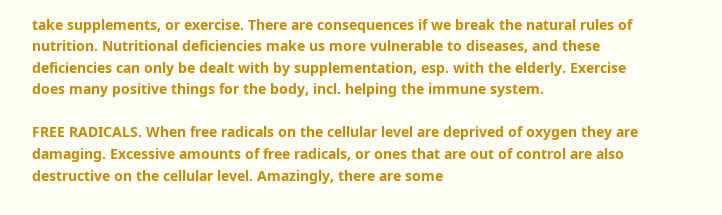take supplements, or exercise. There are consequences if we break the natural rules of nutrition. Nutritional deficiencies make us more vulnerable to diseases, and these deficiencies can only be dealt with by supplementation, esp. with the elderly. Exercise does many positive things for the body, incl. helping the immune system.

FREE RADICALS. When free radicals on the cellular level are deprived of oxygen they are damaging. Excessive amounts of free radicals, or ones that are out of control are also destructive on the cellular level. Amazingly, there are some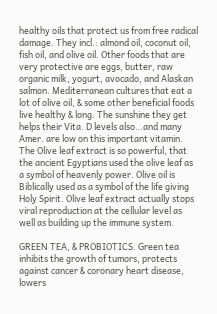healthy oils that protect us from free radical damage. They incl.: almond oil, coconut oil, fish oil, and olive oil. Other foods that are very protective are eggs, butter, raw organic milk, yogurt, avocado, and Alaskan salmon. Mediterranean cultures that eat a lot of olive oil, & some other beneficial foods live healthy & long. The sunshine they get helps their Vita. D levels also…and many Amer. are low on this important vitamin. The Olive leaf extract is so powerful, that the ancient Egyptians used the olive leaf as a symbol of heavenly power. Olive oil is Biblically used as a symbol of the life giving Holy Spirit. Olive leaf extract actually stops viral reproduction at the cellular level as well as building up the immune system.

GREEN TEA, & PROBIOTICS. Green tea inhibits the growth of tumors, protects against cancer & coronary heart disease, lowers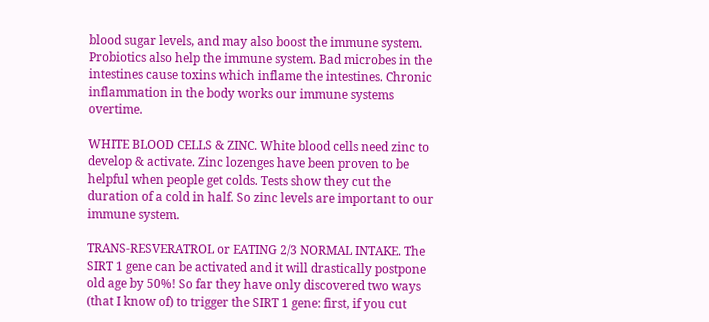blood sugar levels, and may also boost the immune system. Probiotics also help the immune system. Bad microbes in the intestines cause toxins which inflame the intestines. Chronic inflammation in the body works our immune systems overtime.

WHITE BLOOD CELLS & ZINC. White blood cells need zinc to develop & activate. Zinc lozenges have been proven to be helpful when people get colds. Tests show they cut the duration of a cold in half. So zinc levels are important to our immune system.

TRANS-RESVERATROL or EATING 2/3 NORMAL INTAKE. The SIRT 1 gene can be activated and it will drastically postpone old age by 50%! So far they have only discovered two ways (that I know of) to trigger the SIRT 1 gene: first, if you cut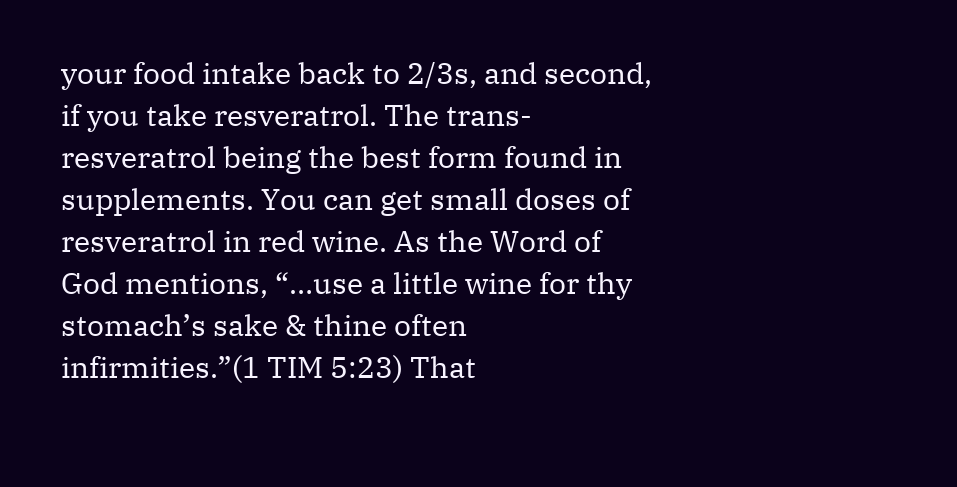your food intake back to 2/3s, and second, if you take resveratrol. The trans-resveratrol being the best form found in supplements. You can get small doses of resveratrol in red wine. As the Word of God mentions, “…use a little wine for thy stomach’s sake & thine often infirmities.”(1 TIM 5:23) That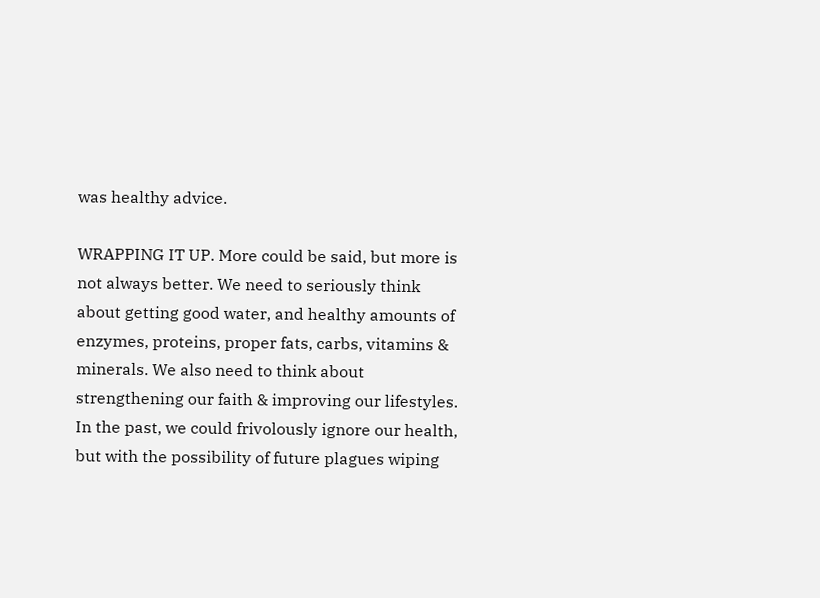was healthy advice.

WRAPPING IT UP. More could be said, but more is not always better. We need to seriously think about getting good water, and healthy amounts of enzymes, proteins, proper fats, carbs, vitamins & minerals. We also need to think about strengthening our faith & improving our lifestyles. In the past, we could frivolously ignore our health, but with the possibility of future plagues wiping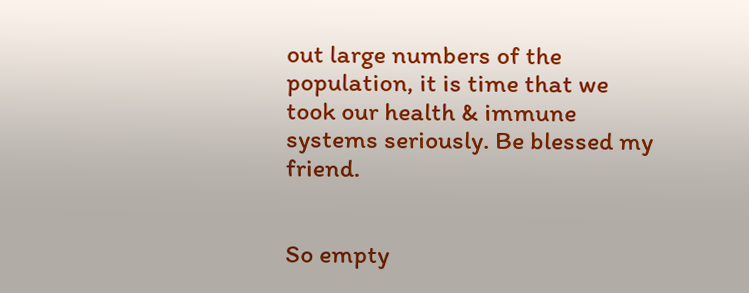out large numbers of the population, it is time that we took our health & immune systems seriously. Be blessed my friend.


So empty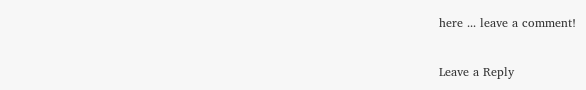here ... leave a comment!

Leave a Reply